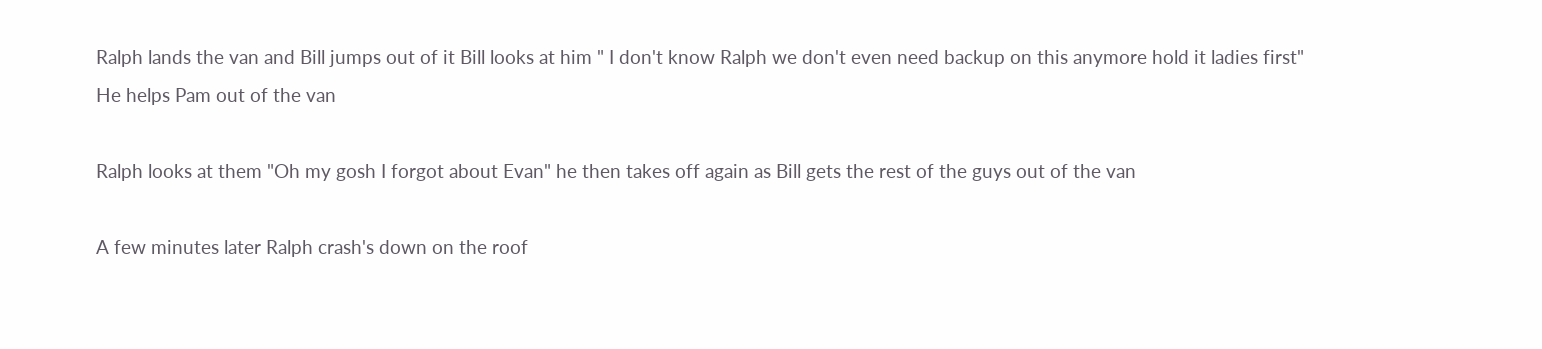Ralph lands the van and Bill jumps out of it Bill looks at him " I don't know Ralph we don't even need backup on this anymore hold it ladies first" He helps Pam out of the van

Ralph looks at them "Oh my gosh I forgot about Evan" he then takes off again as Bill gets the rest of the guys out of the van

A few minutes later Ralph crash's down on the roof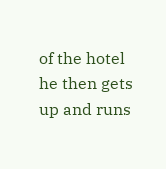of the hotel he then gets up and runs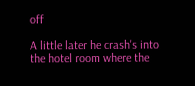off

A little later he crash's into the hotel room where the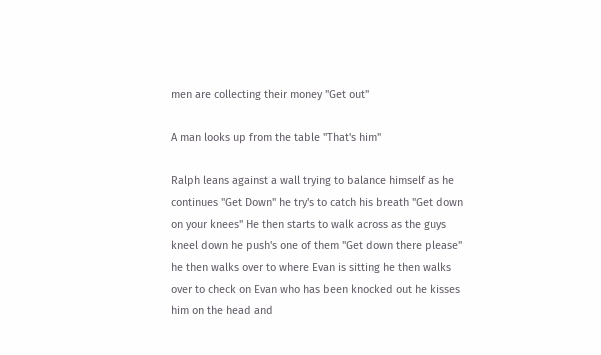men are collecting their money "Get out"

A man looks up from the table "That's him"

Ralph leans against a wall trying to balance himself as he continues "Get Down" he try's to catch his breath "Get down on your knees" He then starts to walk across as the guys kneel down he push's one of them "Get down there please" he then walks over to where Evan is sitting he then walks over to check on Evan who has been knocked out he kisses him on the head and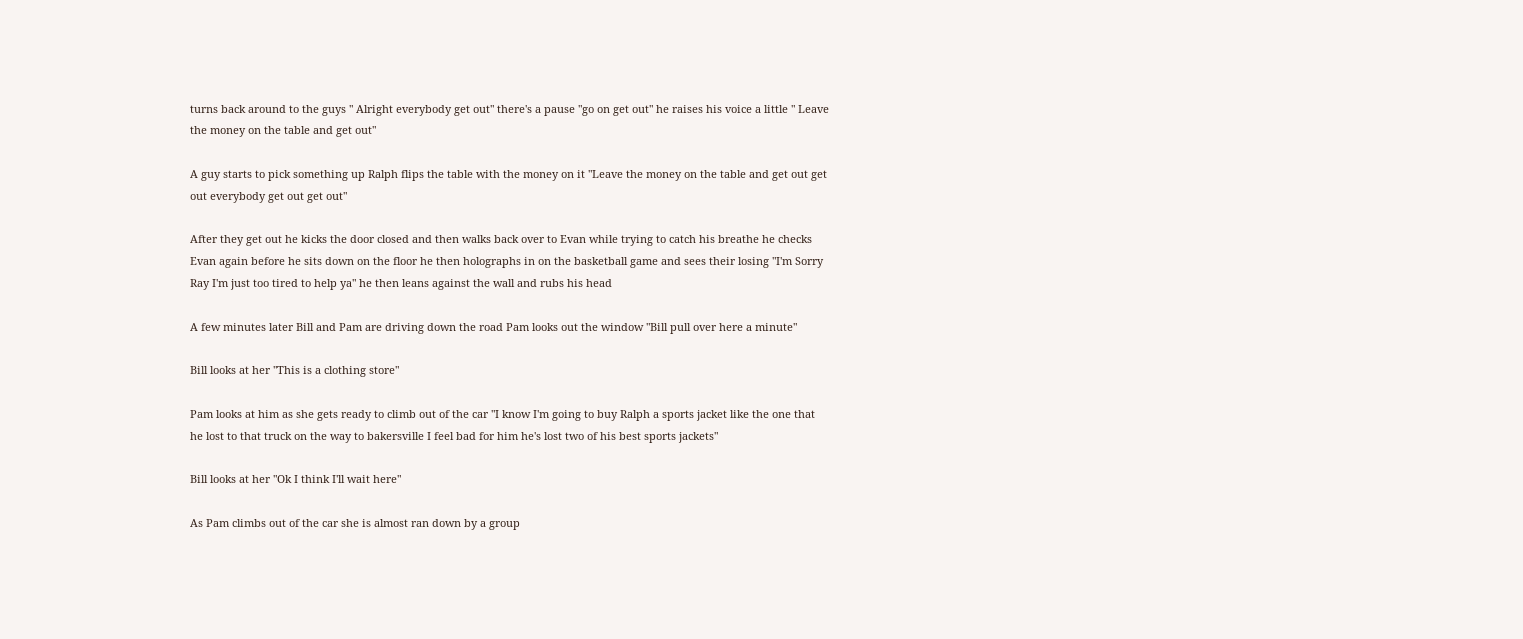turns back around to the guys " Alright everybody get out" there's a pause "go on get out" he raises his voice a little " Leave the money on the table and get out"

A guy starts to pick something up Ralph flips the table with the money on it "Leave the money on the table and get out get out everybody get out get out"

After they get out he kicks the door closed and then walks back over to Evan while trying to catch his breathe he checks Evan again before he sits down on the floor he then holographs in on the basketball game and sees their losing "I'm Sorry Ray I'm just too tired to help ya" he then leans against the wall and rubs his head

A few minutes later Bill and Pam are driving down the road Pam looks out the window "Bill pull over here a minute"

Bill looks at her "This is a clothing store"

Pam looks at him as she gets ready to climb out of the car "I know I'm going to buy Ralph a sports jacket like the one that he lost to that truck on the way to bakersville I feel bad for him he's lost two of his best sports jackets"

Bill looks at her "Ok I think I'll wait here"

As Pam climbs out of the car she is almost ran down by a group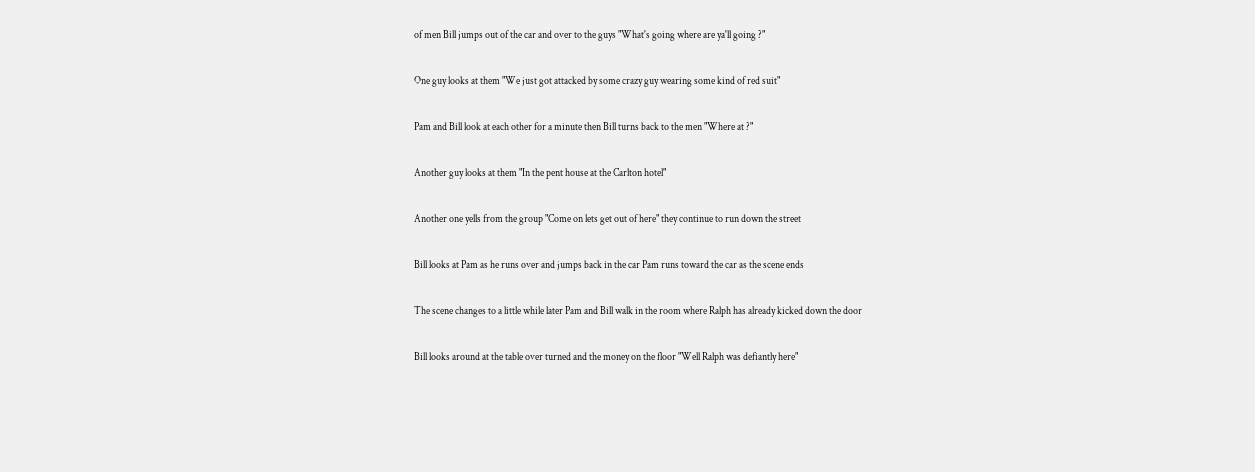of men Bill jumps out of the car and over to the guys "What's going where are ya'll going ?"

One guy looks at them "We just got attacked by some crazy guy wearing some kind of red suit"

Pam and Bill look at each other for a minute then Bill turns back to the men "Where at ?"

Another guy looks at them "In the pent house at the Carlton hotel"

Another one yells from the group "Come on lets get out of here" they continue to run down the street

Bill looks at Pam as he runs over and jumps back in the car Pam runs toward the car as the scene ends

The scene changes to a little while later Pam and Bill walk in the room where Ralph has already kicked down the door

Bill looks around at the table over turned and the money on the floor "Well Ralph was defiantly here"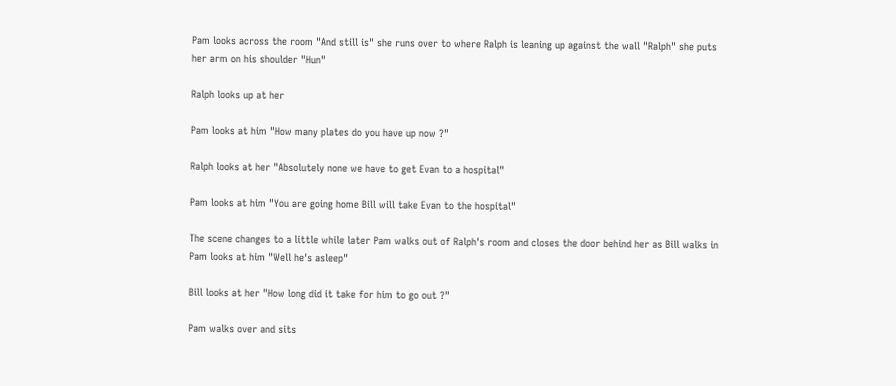Pam looks across the room "And still is" she runs over to where Ralph is leaning up against the wall "Ralph" she puts her arm on his shoulder "Hun"

Ralph looks up at her

Pam looks at him "How many plates do you have up now ?"

Ralph looks at her "Absolutely none we have to get Evan to a hospital"

Pam looks at him "You are going home Bill will take Evan to the hospital"

The scene changes to a little while later Pam walks out of Ralph's room and closes the door behind her as Bill walks in Pam looks at him "Well he's asleep"

Bill looks at her "How long did it take for him to go out ?"

Pam walks over and sits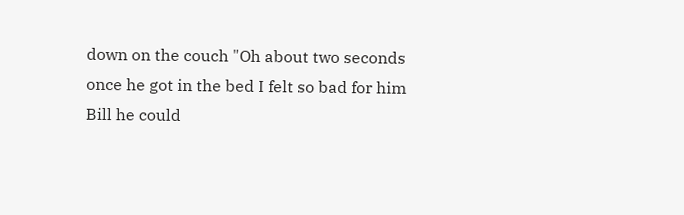down on the couch "Oh about two seconds once he got in the bed I felt so bad for him Bill he could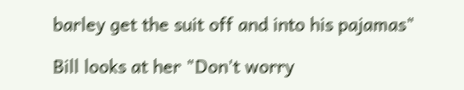barley get the suit off and into his pajamas"

Bill looks at her "Don't worry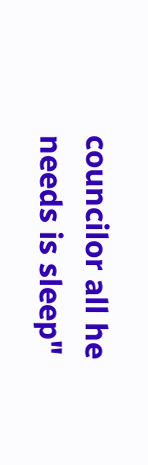councilor all he needs is sleep"